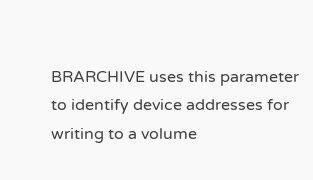BRARCHIVE uses this parameter to identify device addresses for writing to a volume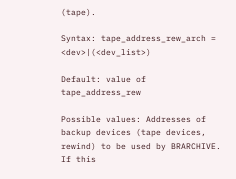(tape).

Syntax: tape_address_rew_arch = <dev>|(<dev_list>)

Default: value of tape_address_rew

Possible values: Addresses of backup devices (tape devices, rewind) to be used by BRARCHIVE. If this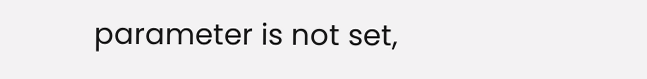parameter is not set,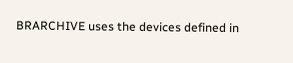BRARCHIVE uses the devices defined in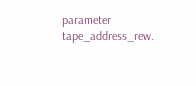parameter tape_address_rew.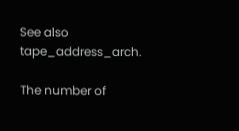See also tape_address_arch.

The number of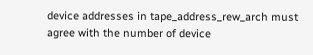device addresses in tape_address_rew_arch must agree with the number of device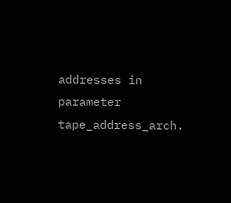addresses in parameter tape_address_arch.